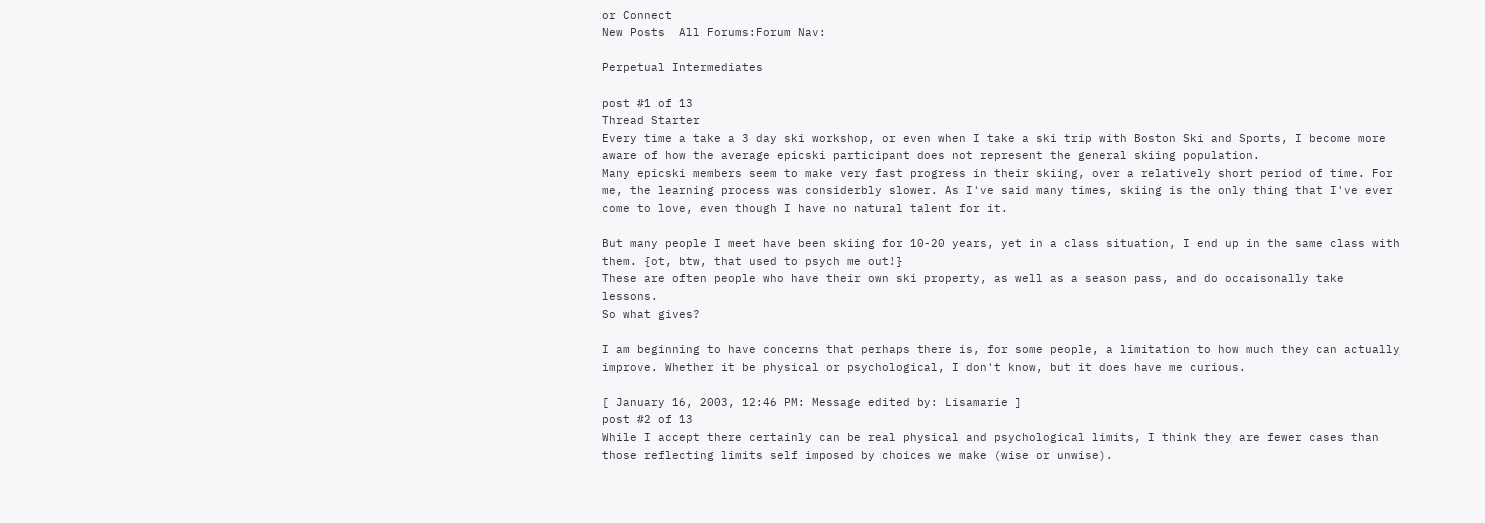or Connect
New Posts  All Forums:Forum Nav:

Perpetual Intermediates

post #1 of 13
Thread Starter
Every time a take a 3 day ski workshop, or even when I take a ski trip with Boston Ski and Sports, I become more aware of how the average epicski participant does not represent the general skiing population.
Many epicski members seem to make very fast progress in their skiing, over a relatively short period of time. For me, the learning process was considerbly slower. As I've said many times, skiing is the only thing that I've ever come to love, even though I have no natural talent for it.

But many people I meet have been skiing for 10-20 years, yet in a class situation, I end up in the same class with them. {ot, btw, that used to psych me out!}
These are often people who have their own ski property, as well as a season pass, and do occaisonally take lessons.
So what gives?

I am beginning to have concerns that perhaps there is, for some people, a limitation to how much they can actually improve. Whether it be physical or psychological, I don't know, but it does have me curious.

[ January 16, 2003, 12:46 PM: Message edited by: Lisamarie ]
post #2 of 13
While I accept there certainly can be real physical and psychological limits, I think they are fewer cases than those reflecting limits self imposed by choices we make (wise or unwise).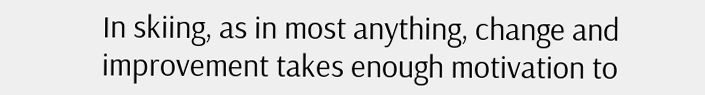In skiing, as in most anything, change and improvement takes enough motivation to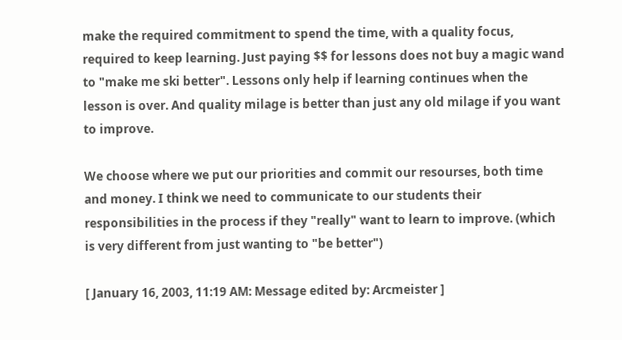make the required commitment to spend the time, with a quality focus, required to keep learning. Just paying $$ for lessons does not buy a magic wand to "make me ski better". Lessons only help if learning continues when the lesson is over. And quality milage is better than just any old milage if you want to improve.

We choose where we put our priorities and commit our resourses, both time and money. I think we need to communicate to our students their responsibilities in the process if they "really" want to learn to improve. (which is very different from just wanting to "be better")

[ January 16, 2003, 11:19 AM: Message edited by: Arcmeister ]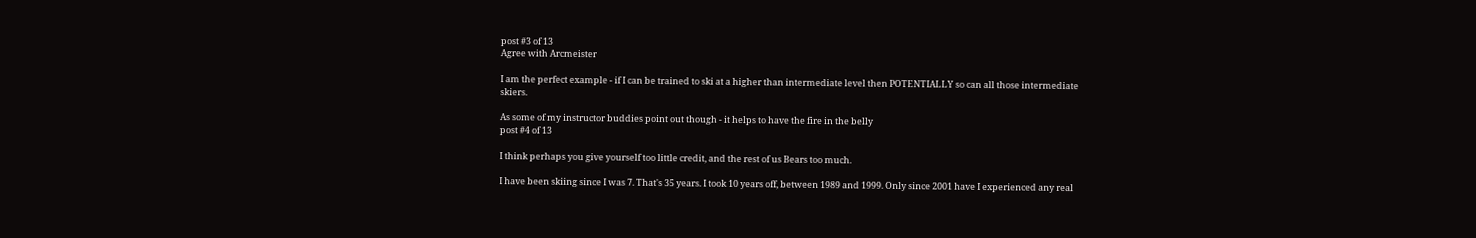post #3 of 13
Agree with Arcmeister

I am the perfect example - if I can be trained to ski at a higher than intermediate level then POTENTIALLY so can all those intermediate skiers.

As some of my instructor buddies point out though - it helps to have the fire in the belly
post #4 of 13

I think perhaps you give yourself too little credit, and the rest of us Bears too much.

I have been skiing since I was 7. That's 35 years. I took 10 years off, between 1989 and 1999. Only since 2001 have I experienced any real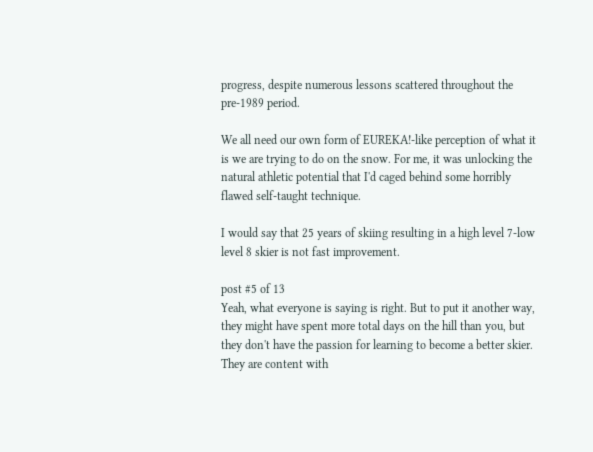progress, despite numerous lessons scattered throughout the pre-1989 period.

We all need our own form of EUREKA!-like perception of what it is we are trying to do on the snow. For me, it was unlocking the natural athletic potential that I'd caged behind some horribly flawed self-taught technique.

I would say that 25 years of skiing resulting in a high level 7-low level 8 skier is not fast improvement.

post #5 of 13
Yeah, what everyone is saying is right. But to put it another way, they might have spent more total days on the hill than you, but they don't have the passion for learning to become a better skier. They are content with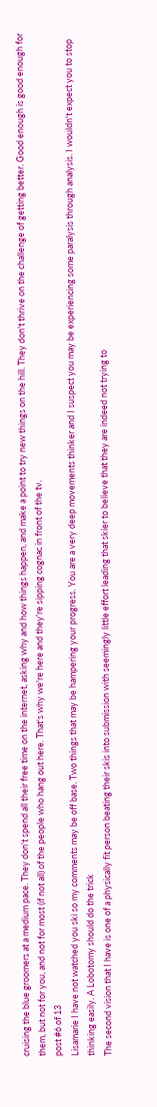cruising the blue groomers at a medium pace. They don't spend all their free time on the internet, asking why and how things happen, and make a point to try new things on the hill. They don't thrive on the challenge of getting better. Good enough is good enough for them, but not for you, and not for most (if not all) of the people who hang out here. That's why we're here and they're sipping cognac in front of the tv.
post #6 of 13
Lisamarie I have not watched you ski so my comments may be off base. Two things that may be hampering your progress. You are a very deep movements thinker and I suspect you may be experiencing some paralysis through analysis. I wouldn't expect you to stop thinking easily. A Lobotomy should do the trick
The second vision that I have is one of a physically fit person beating their skis into submission with seemingly little effort leading that skier to believe that they are indeed not trying to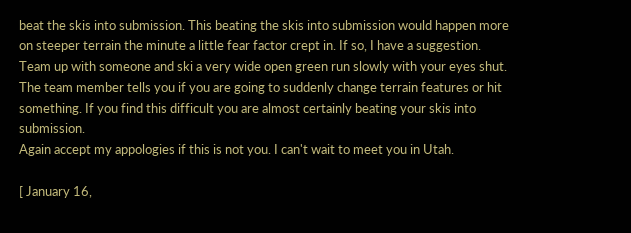beat the skis into submission. This beating the skis into submission would happen more on steeper terrain the minute a little fear factor crept in. If so, I have a suggestion.
Team up with someone and ski a very wide open green run slowly with your eyes shut. The team member tells you if you are going to suddenly change terrain features or hit something. If you find this difficult you are almost certainly beating your skis into submission.
Again accept my appologies if this is not you. I can't wait to meet you in Utah.

[ January 16,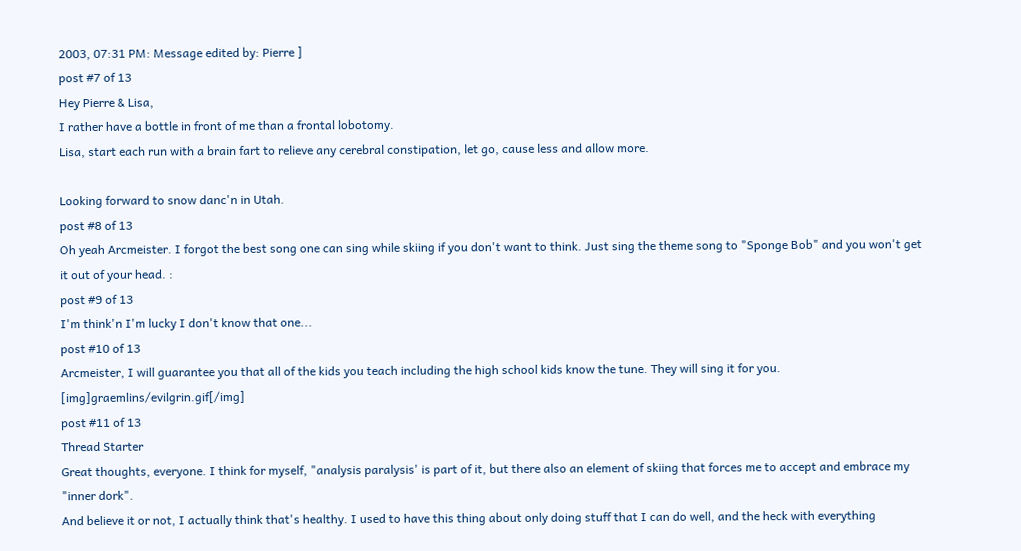2003, 07:31 PM: Message edited by: Pierre ]
post #7 of 13
Hey Pierre & Lisa,
I rather have a bottle in front of me than a frontal lobotomy.
Lisa, start each run with a brain fart to relieve any cerebral constipation, let go, cause less and allow more.

Looking forward to snow danc'n in Utah.
post #8 of 13
Oh yeah Arcmeister. I forgot the best song one can sing while skiing if you don't want to think. Just sing the theme song to "Sponge Bob" and you won't get it out of your head. :
post #9 of 13
I'm think'n I'm lucky I don't know that one...
post #10 of 13
Arcmeister, I will guarantee you that all of the kids you teach including the high school kids know the tune. They will sing it for you. [img]graemlins/evilgrin.gif[/img]
post #11 of 13
Thread Starter
Great thoughts, everyone. I think for myself, "analysis paralysis' is part of it, but there also an element of skiing that forces me to accept and embrace my "inner dork".
And believe it or not, I actually think that's healthy. I used to have this thing about only doing stuff that I can do well, and the heck with everything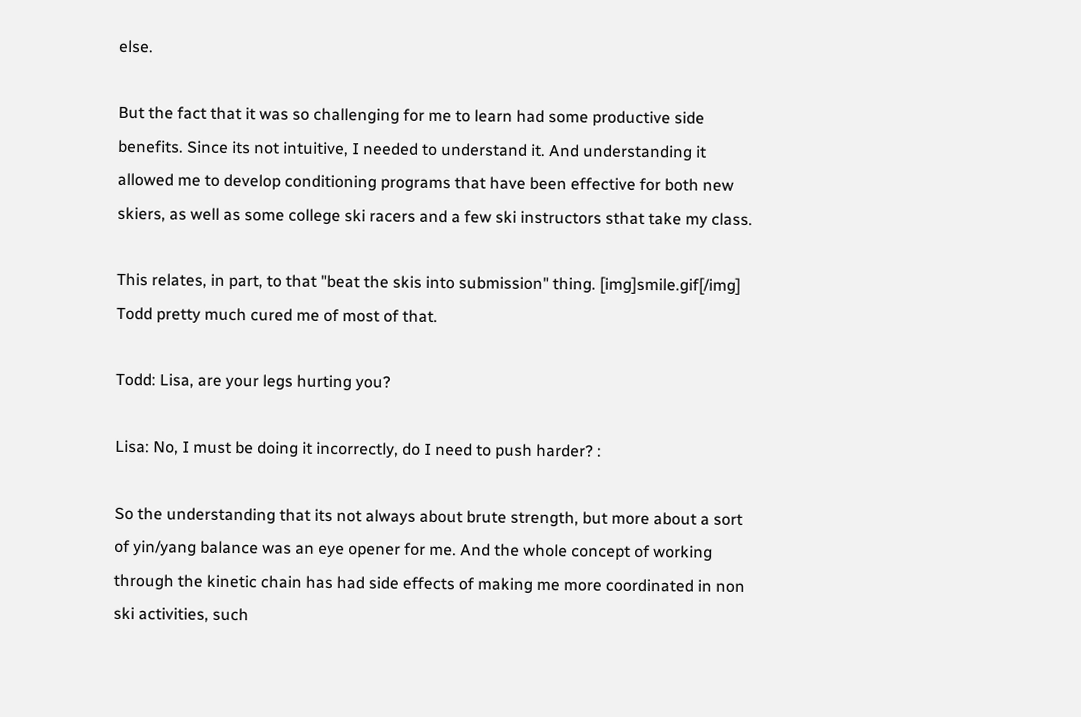else.

But the fact that it was so challenging for me to learn had some productive side benefits. Since its not intuitive, I needed to understand it. And understanding it allowed me to develop conditioning programs that have been effective for both new skiers, as well as some college ski racers and a few ski instructors sthat take my class.

This relates, in part, to that "beat the skis into submission" thing. [img]smile.gif[/img] Todd pretty much cured me of most of that.

Todd: Lisa, are your legs hurting you?

Lisa: No, I must be doing it incorrectly, do I need to push harder? :

So the understanding that its not always about brute strength, but more about a sort of yin/yang balance was an eye opener for me. And the whole concept of working through the kinetic chain has had side effects of making me more coordinated in non ski activities, such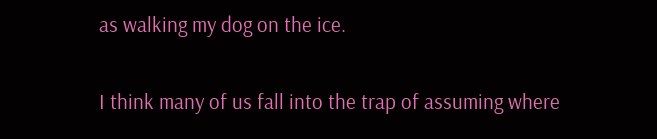as walking my dog on the ice.

I think many of us fall into the trap of assuming where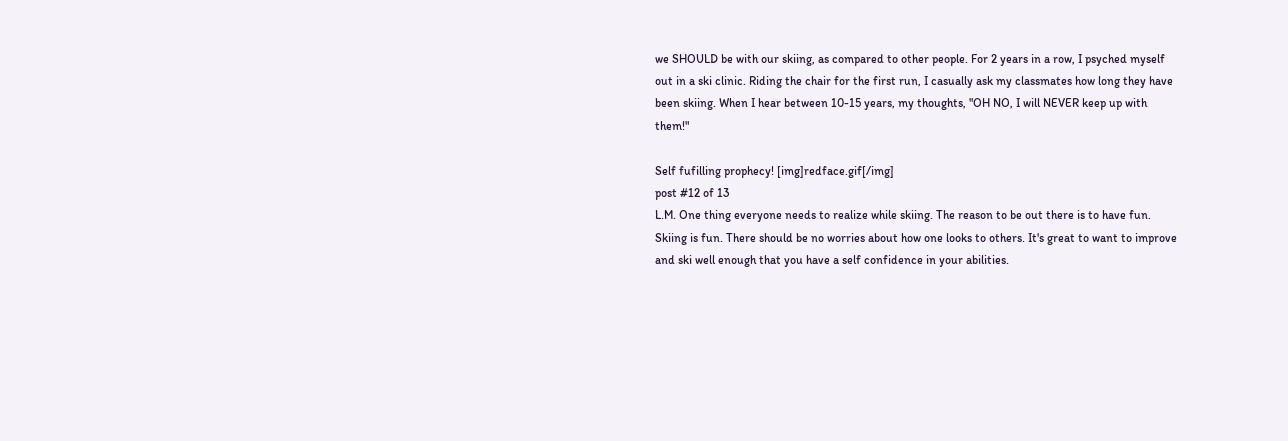we SHOULD be with our skiing, as compared to other people. For 2 years in a row, I psyched myself out in a ski clinic. Riding the chair for the first run, I casually ask my classmates how long they have been skiing. When I hear between 10-15 years, my thoughts, "OH NO, I will NEVER keep up with them!"

Self fufilling prophecy! [img]redface.gif[/img]
post #12 of 13
L.M. One thing everyone needs to realize while skiing. The reason to be out there is to have fun. Skiing is fun. There should be no worries about how one looks to others. It's great to want to improve and ski well enough that you have a self confidence in your abilities.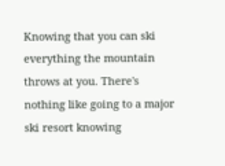Knowing that you can ski everything the mountain throws at you. There's nothing like going to a major ski resort knowing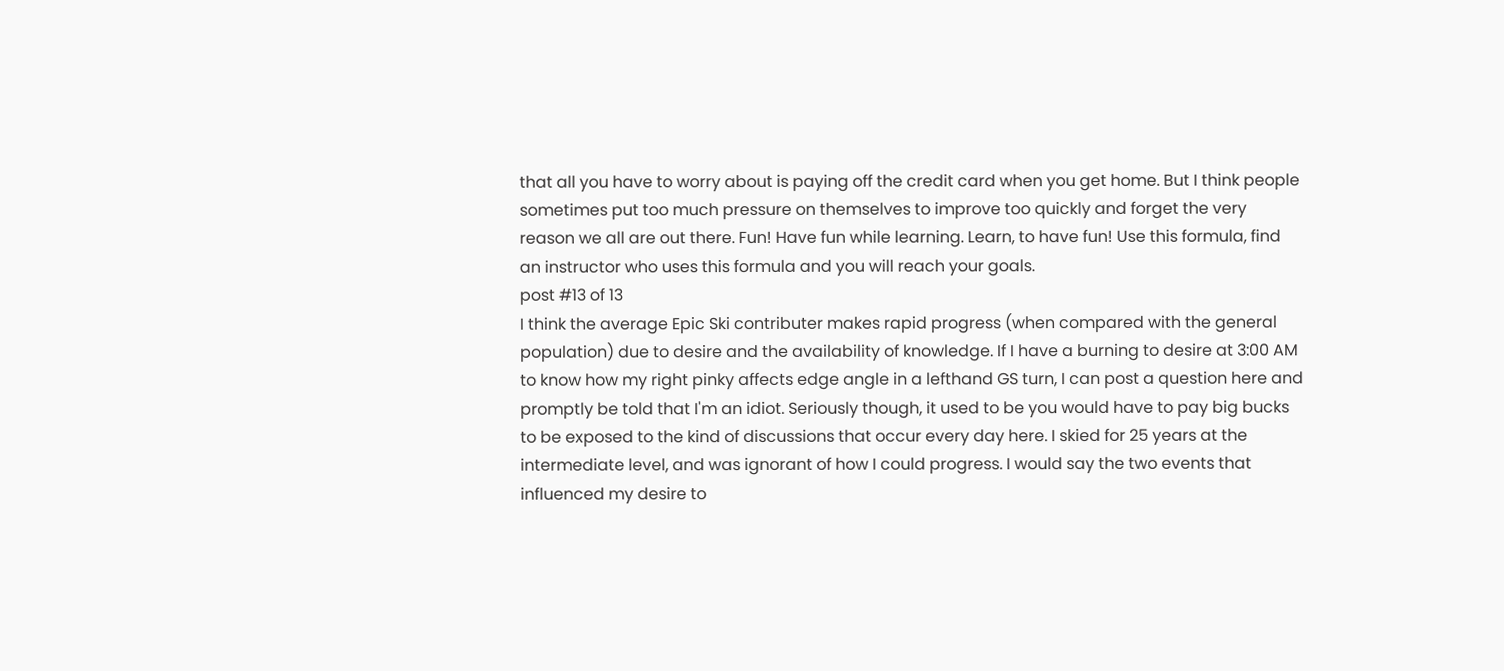that all you have to worry about is paying off the credit card when you get home. But I think people sometimes put too much pressure on themselves to improve too quickly and forget the very reason we all are out there. Fun! Have fun while learning. Learn, to have fun! Use this formula, find an instructor who uses this formula and you will reach your goals.
post #13 of 13
I think the average Epic Ski contributer makes rapid progress (when compared with the general population) due to desire and the availability of knowledge. If I have a burning to desire at 3:00 AM to know how my right pinky affects edge angle in a lefthand GS turn, I can post a question here and promptly be told that I'm an idiot. Seriously though, it used to be you would have to pay big bucks to be exposed to the kind of discussions that occur every day here. I skied for 25 years at the intermediate level, and was ignorant of how I could progress. I would say the two events that influenced my desire to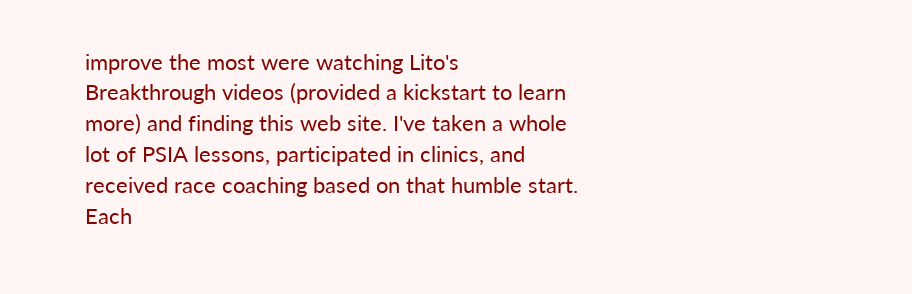improve the most were watching Lito's Breakthrough videos (provided a kickstart to learn more) and finding this web site. I've taken a whole lot of PSIA lessons, participated in clinics, and received race coaching based on that humble start. Each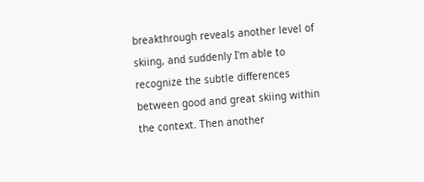breakthrough reveals another level of skiing, and suddenly I'm able to recognize the subtle differences between good and great skiing within the context. Then another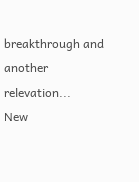breakthrough and another relevation...
New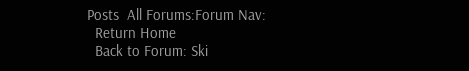Posts  All Forums:Forum Nav:
  Return Home
  Back to Forum: Ski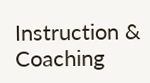Instruction & Coaching